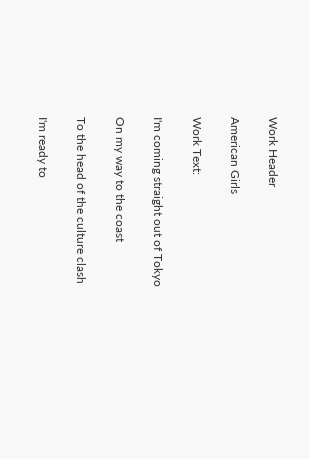Work Header

American Girls

Work Text:

I'm coming straight out of Tokyo

On my way to the coast

To the head of the culture clash

I'm ready to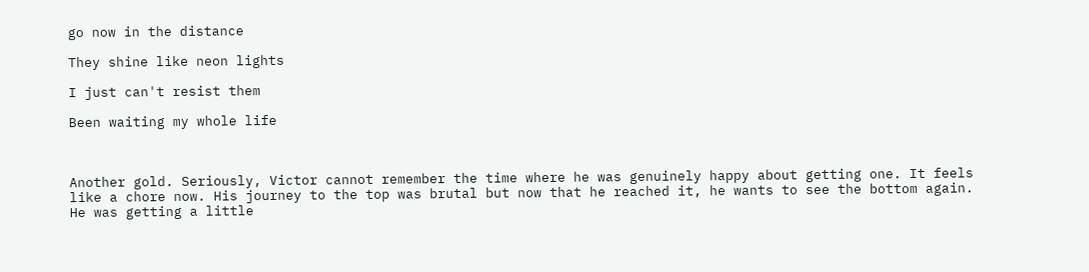go now in the distance

They shine like neon lights

I just can't resist them

Been waiting my whole life



Another gold. Seriously, Victor cannot remember the time where he was genuinely happy about getting one. It feels like a chore now. His journey to the top was brutal but now that he reached it, he wants to see the bottom again. He was getting a little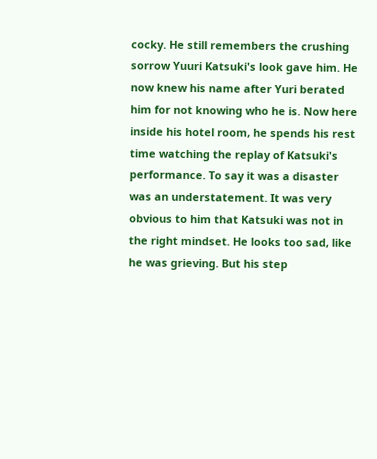cocky. He still remembers the crushing sorrow Yuuri Katsuki's look gave him. He now knew his name after Yuri berated him for not knowing who he is. Now here inside his hotel room, he spends his rest time watching the replay of Katsuki's performance. To say it was a disaster was an understatement. It was very obvious to him that Katsuki was not in the right mindset. He looks too sad, like he was grieving. But his step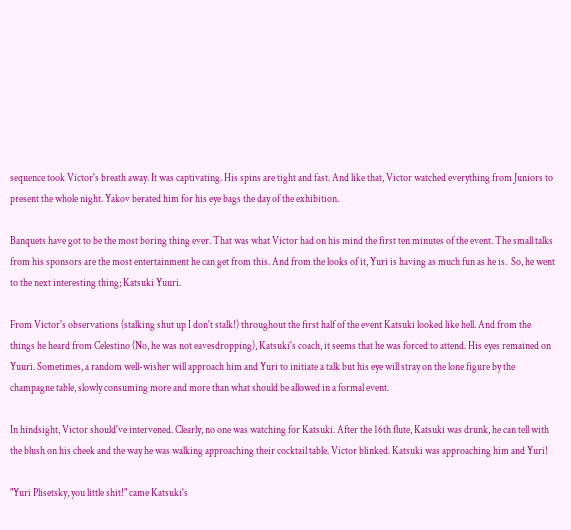sequence took Victor's breath away. It was captivating. His spins are tight and fast. And like that, Victor watched everything from Juniors to present the whole night. Yakov berated him for his eye bags the day of the exhibition.

Banquets have got to be the most boring thing ever. That was what Victor had on his mind the first ten minutes of the event. The small talks from his sponsors are the most entertainment he can get from this. And from the looks of it, Yuri is having as much fun as he is.  So, he went to the next interesting thing; Katsuki Yuuri.

From Victor's observations (stalking shut up I don't stalk!) throughout the first half of the event Katsuki looked like hell. And from the things he heard from Celestino (No, he was not eavesdropping), Katsuki's coach, it seems that he was forced to attend. His eyes remained on Yuuri. Sometimes, a random well-wisher will approach him and Yuri to initiate a talk but his eye will stray on the lone figure by the champagne table, slowly consuming more and more than what should be allowed in a formal event.

In hindsight, Victor should've intervened. Clearly, no one was watching for Katsuki. After the 16th flute, Katsuki was drunk, he can tell with the blush on his cheek and the way he was walking approaching their cocktail table. Victor blinked. Katsuki was approaching him and Yuri!

"Yuri Plisetsky, you little shit!" came Katsuki's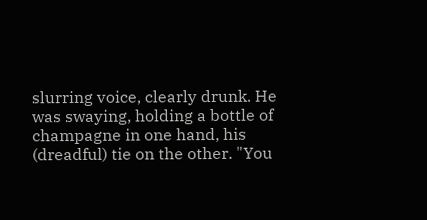slurring voice, clearly drunk. He was swaying, holding a bottle of champagne in one hand, his (dreadful) tie on the other. "You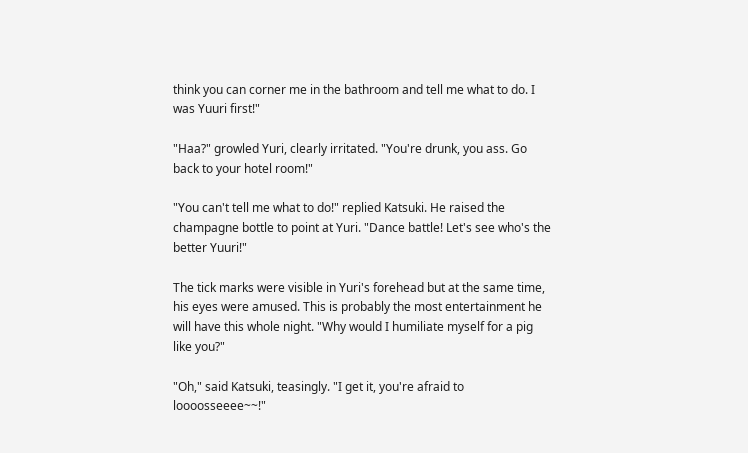think you can corner me in the bathroom and tell me what to do. I was Yuuri first!"

"Haa?" growled Yuri, clearly irritated. "You're drunk, you ass. Go back to your hotel room!"

"You can't tell me what to do!" replied Katsuki. He raised the champagne bottle to point at Yuri. "Dance battle! Let's see who's the better Yuuri!"

The tick marks were visible in Yuri's forehead but at the same time, his eyes were amused. This is probably the most entertainment he will have this whole night. "Why would I humiliate myself for a pig like you?"

"Oh," said Katsuki, teasingly. "I get it, you're afraid to loooosseeee~~!"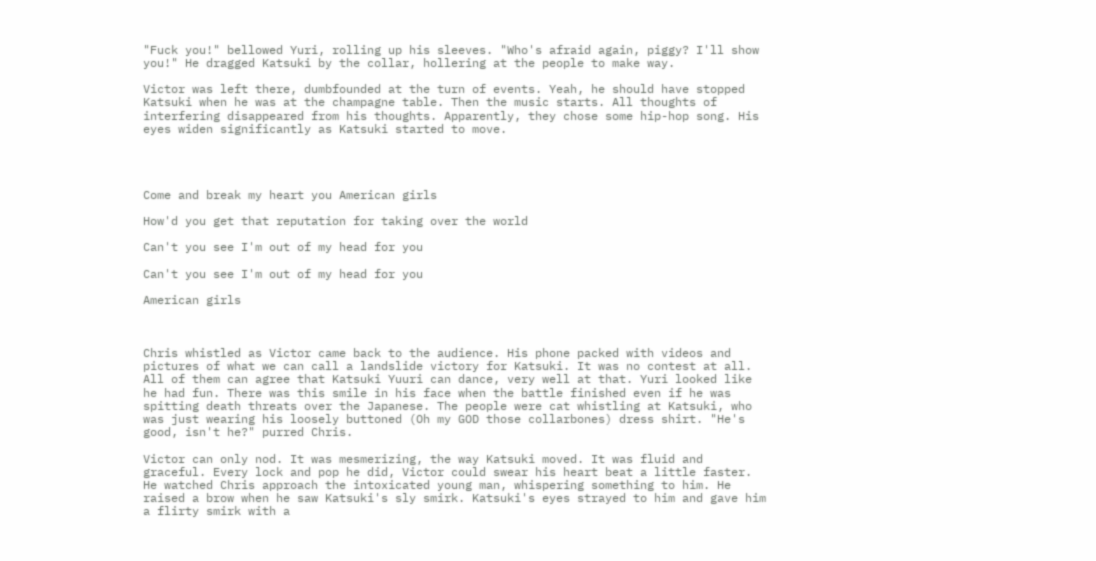"Fuck you!" bellowed Yuri, rolling up his sleeves. "Who's afraid again, piggy? I'll show you!" He dragged Katsuki by the collar, hollering at the people to make way.

Victor was left there, dumbfounded at the turn of events. Yeah, he should have stopped Katsuki when he was at the champagne table. Then the music starts. All thoughts of interfering disappeared from his thoughts. Apparently, they chose some hip-hop song. His eyes widen significantly as Katsuki started to move.




Come and break my heart you American girls

How'd you get that reputation for taking over the world

Can't you see I'm out of my head for you

Can't you see I'm out of my head for you

American girls



Chris whistled as Victor came back to the audience. His phone packed with videos and pictures of what we can call a landslide victory for Katsuki. It was no contest at all. All of them can agree that Katsuki Yuuri can dance, very well at that. Yuri looked like he had fun. There was this smile in his face when the battle finished even if he was spitting death threats over the Japanese. The people were cat whistling at Katsuki, who was just wearing his loosely buttoned (Oh my GOD those collarbones) dress shirt. "He's good, isn't he?" purred Chris.

Victor can only nod. It was mesmerizing, the way Katsuki moved. It was fluid and graceful. Every lock and pop he did, Victor could swear his heart beat a little faster. He watched Chris approach the intoxicated young man, whispering something to him. He raised a brow when he saw Katsuki's sly smirk. Katsuki's eyes strayed to him and gave him a flirty smirk with a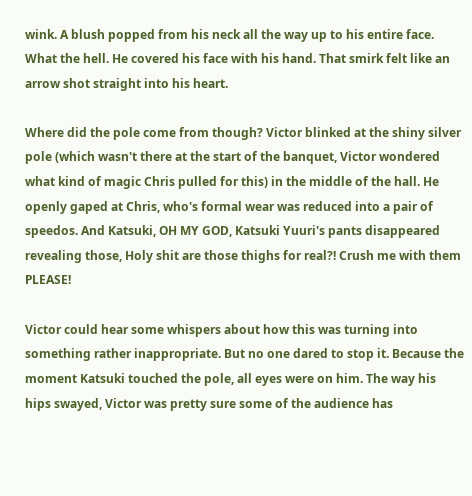wink. A blush popped from his neck all the way up to his entire face. What the hell. He covered his face with his hand. That smirk felt like an arrow shot straight into his heart.

Where did the pole come from though? Victor blinked at the shiny silver pole (which wasn't there at the start of the banquet, Victor wondered what kind of magic Chris pulled for this) in the middle of the hall. He openly gaped at Chris, who's formal wear was reduced into a pair of speedos. And Katsuki, OH MY GOD, Katsuki Yuuri's pants disappeared revealing those, Holy shit are those thighs for real?! Crush me with them PLEASE!

Victor could hear some whispers about how this was turning into something rather inappropriate. But no one dared to stop it. Because the moment Katsuki touched the pole, all eyes were on him. The way his hips swayed, Victor was pretty sure some of the audience has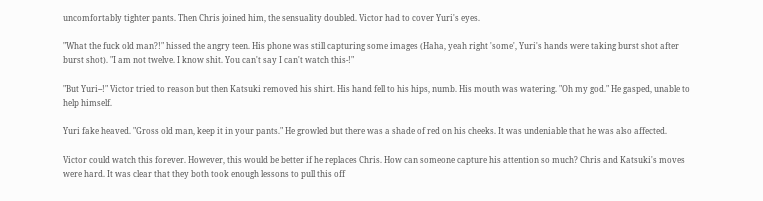uncomfortably tighter pants. Then Chris joined him, the sensuality doubled. Victor had to cover Yuri's eyes.

"What the fuck old man?!" hissed the angry teen. His phone was still capturing some images (Haha, yeah right 'some', Yuri's hands were taking burst shot after burst shot). "I am not twelve. I know shit. You can't say I can't watch this-!"

"But Yuri--!" Victor tried to reason but then Katsuki removed his shirt. His hand fell to his hips, numb. His mouth was watering. "Oh my god." He gasped, unable to help himself.

Yuri fake heaved. "Gross old man, keep it in your pants." He growled but there was a shade of red on his cheeks. It was undeniable that he was also affected.

Victor could watch this forever. However, this would be better if he replaces Chris. How can someone capture his attention so much? Chris and Katsuki's moves were hard. It was clear that they both took enough lessons to pull this off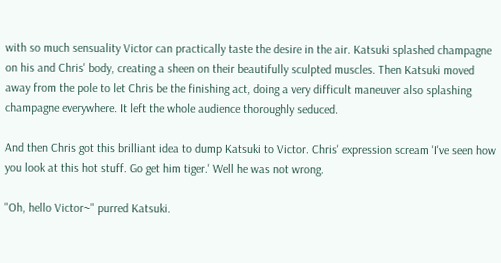with so much sensuality Victor can practically taste the desire in the air. Katsuki splashed champagne on his and Chris' body, creating a sheen on their beautifully sculpted muscles. Then Katsuki moved away from the pole to let Chris be the finishing act, doing a very difficult maneuver also splashing champagne everywhere. It left the whole audience thoroughly seduced.

And then Chris got this brilliant idea to dump Katsuki to Victor. Chris' expression scream 'I've seen how you look at this hot stuff. Go get him tiger.' Well he was not wrong.

"Oh, hello Victor~" purred Katsuki.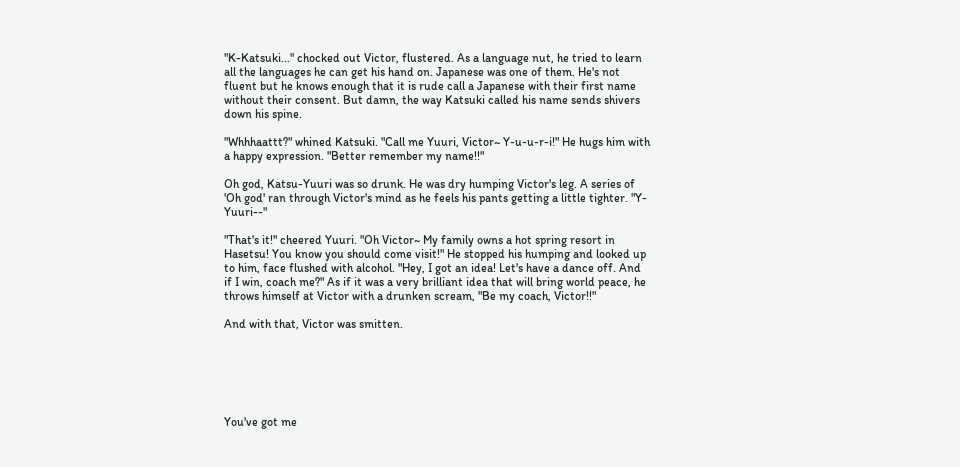"K-Katsuki..." chocked out Victor, flustered. As a language nut, he tried to learn all the languages he can get his hand on. Japanese was one of them. He's not fluent but he knows enough that it is rude call a Japanese with their first name without their consent. But damn, the way Katsuki called his name sends shivers down his spine.

"Whhhaattt?" whined Katsuki. "Call me Yuuri, Victor~ Y-u-u-r-i!" He hugs him with a happy expression. "Better remember my name!!"

Oh god, Katsu-Yuuri was so drunk. He was dry humping Victor's leg. A series of 'Oh god' ran through Victor's mind as he feels his pants getting a little tighter. "Y-Yuuri--"

"That's it!" cheered Yuuri. "Oh Victor~ My family owns a hot spring resort in Hasetsu! You know you should come visit!" He stopped his humping and looked up to him, face flushed with alcohol. "Hey, I got an idea! Let's have a dance off. And if I win, coach me?" As if it was a very brilliant idea that will bring world peace, he throws himself at Victor with a drunken scream, "Be my coach, Victor!!"

And with that, Victor was smitten.






You've got me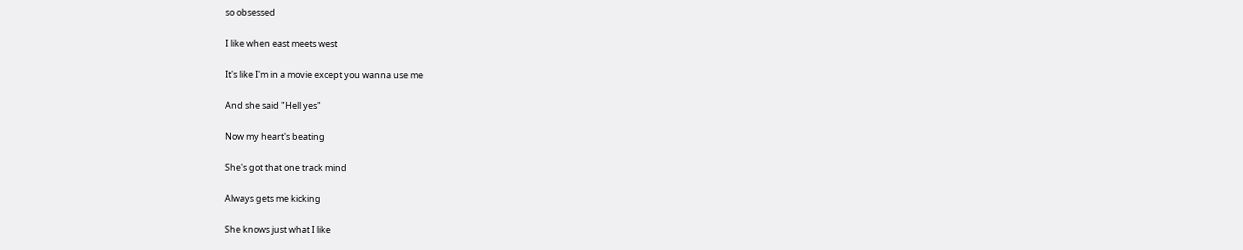so obsessed

I like when east meets west

It's like I'm in a movie except you wanna use me

And she said "Hell yes"

Now my heart's beating

She's got that one track mind

Always gets me kicking

She knows just what I like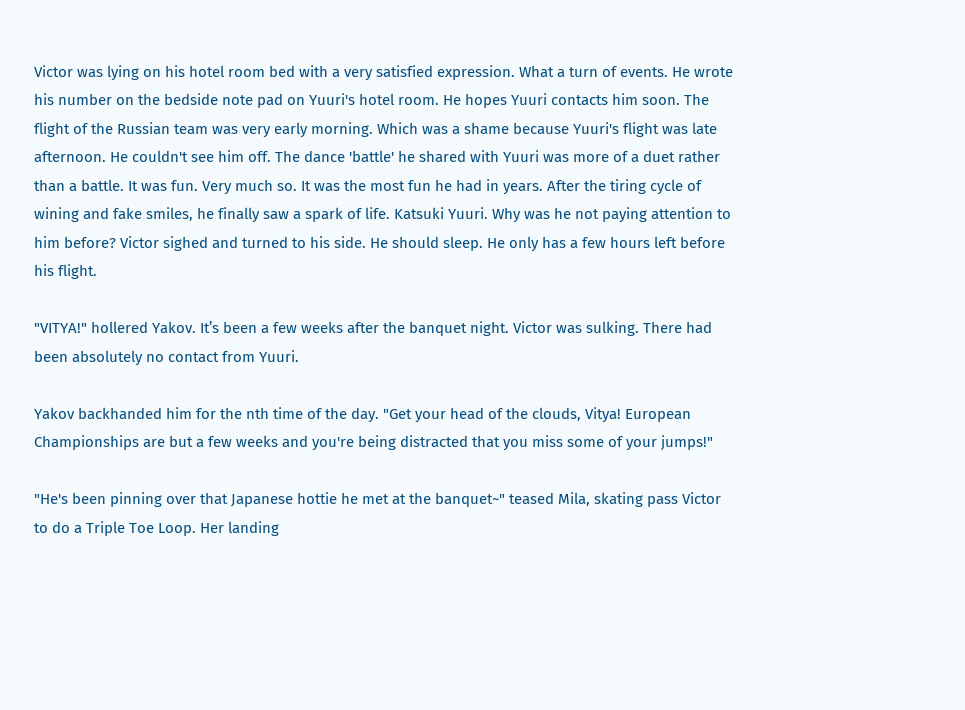Victor was lying on his hotel room bed with a very satisfied expression. What a turn of events. He wrote his number on the bedside note pad on Yuuri's hotel room. He hopes Yuuri contacts him soon. The flight of the Russian team was very early morning. Which was a shame because Yuuri's flight was late afternoon. He couldn't see him off. The dance 'battle' he shared with Yuuri was more of a duet rather than a battle. It was fun. Very much so. It was the most fun he had in years. After the tiring cycle of wining and fake smiles, he finally saw a spark of life. Katsuki Yuuri. Why was he not paying attention to him before? Victor sighed and turned to his side. He should sleep. He only has a few hours left before his flight.

"VITYA!" hollered Yakov. It’s been a few weeks after the banquet night. Victor was sulking. There had been absolutely no contact from Yuuri.

Yakov backhanded him for the nth time of the day. "Get your head of the clouds, Vitya! European Championships are but a few weeks and you're being distracted that you miss some of your jumps!"

"He's been pinning over that Japanese hottie he met at the banquet~" teased Mila, skating pass Victor to do a Triple Toe Loop. Her landing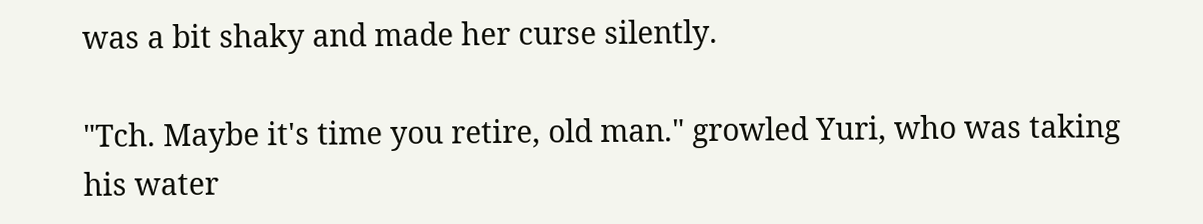was a bit shaky and made her curse silently.

"Tch. Maybe it's time you retire, old man." growled Yuri, who was taking his water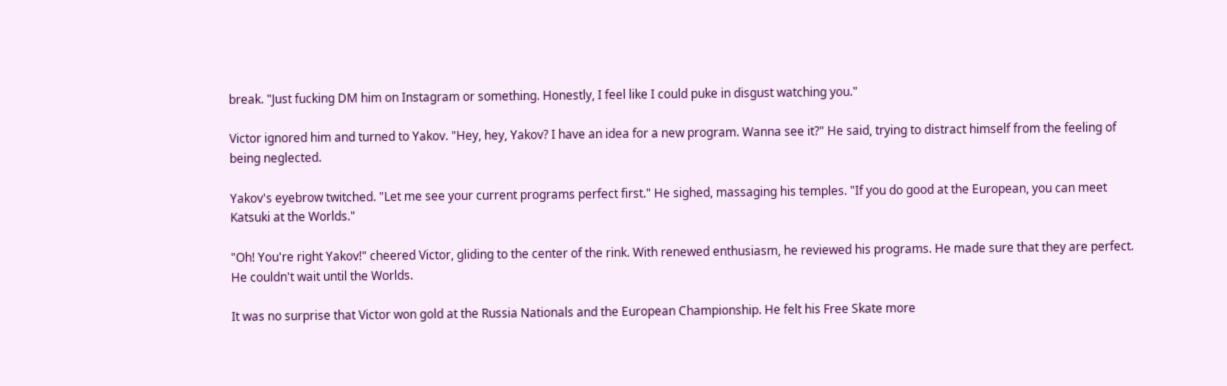break. "Just fucking DM him on Instagram or something. Honestly, I feel like I could puke in disgust watching you."

Victor ignored him and turned to Yakov. "Hey, hey, Yakov? I have an idea for a new program. Wanna see it?" He said, trying to distract himself from the feeling of being neglected.

Yakov's eyebrow twitched. "Let me see your current programs perfect first." He sighed, massaging his temples. "If you do good at the European, you can meet Katsuki at the Worlds."

"Oh! You're right Yakov!" cheered Victor, gliding to the center of the rink. With renewed enthusiasm, he reviewed his programs. He made sure that they are perfect. He couldn't wait until the Worlds.

It was no surprise that Victor won gold at the Russia Nationals and the European Championship. He felt his Free Skate more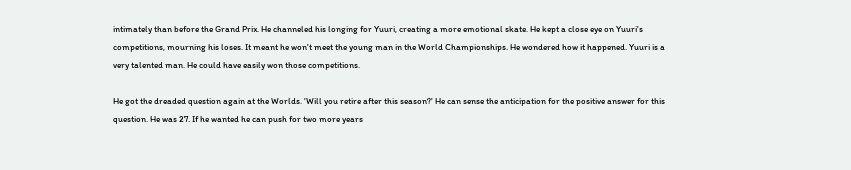intimately than before the Grand Prix. He channeled his longing for Yuuri, creating a more emotional skate. He kept a close eye on Yuuri's competitions, mourning his loses. It meant he won't meet the young man in the World Championships. He wondered how it happened. Yuuri is a very talented man. He could have easily won those competitions.

He got the dreaded question again at the Worlds. 'Will you retire after this season?' He can sense the anticipation for the positive answer for this question. He was 27. If he wanted he can push for two more years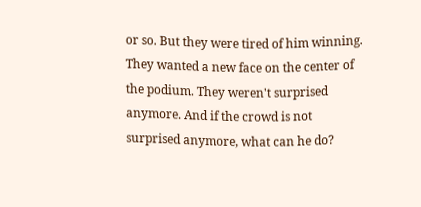or so. But they were tired of him winning. They wanted a new face on the center of the podium. They weren't surprised anymore. And if the crowd is not surprised anymore, what can he do?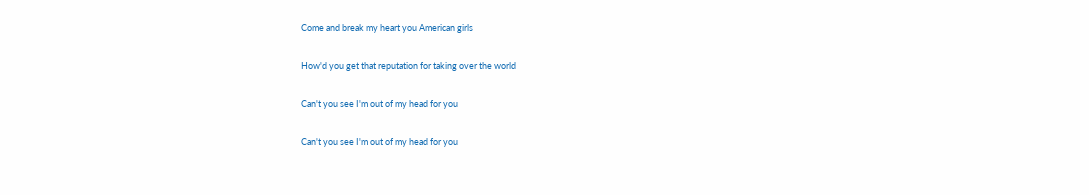Come and break my heart you American girls

How'd you get that reputation for taking over the world

Can't you see I'm out of my head for you

Can't you see I'm out of my head for you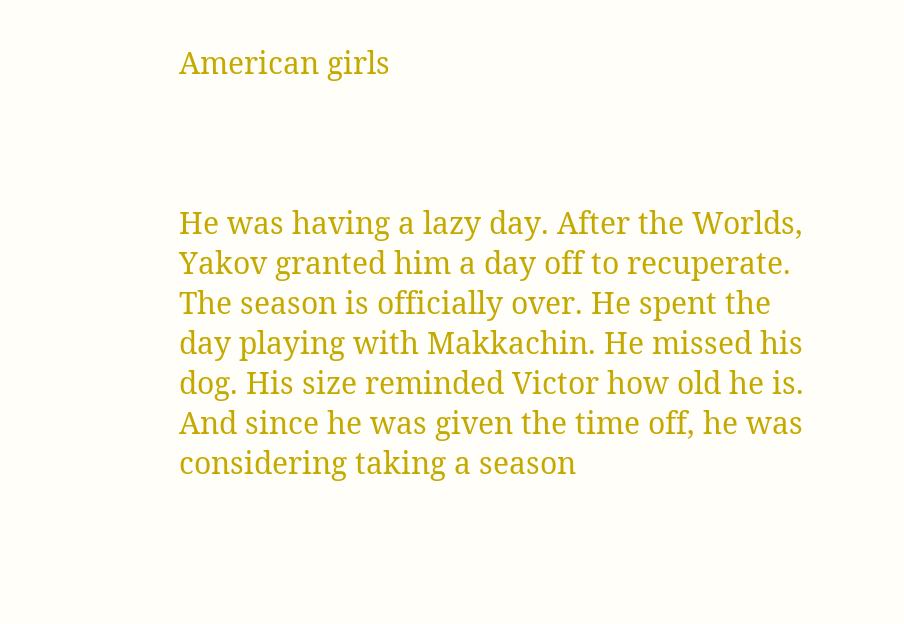American girls



He was having a lazy day. After the Worlds, Yakov granted him a day off to recuperate. The season is officially over. He spent the day playing with Makkachin. He missed his dog. His size reminded Victor how old he is. And since he was given the time off, he was considering taking a season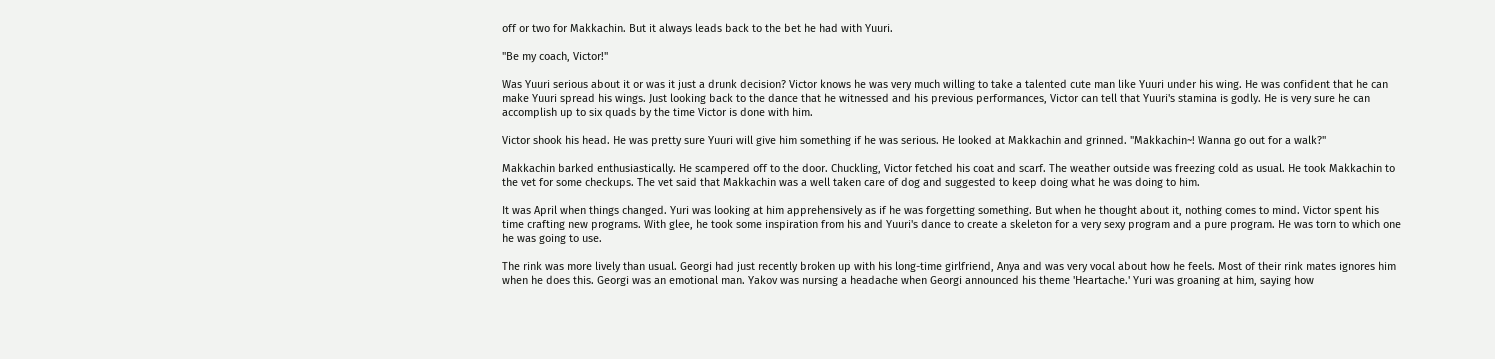off or two for Makkachin. But it always leads back to the bet he had with Yuuri.

"Be my coach, Victor!"

Was Yuuri serious about it or was it just a drunk decision? Victor knows he was very much willing to take a talented cute man like Yuuri under his wing. He was confident that he can make Yuuri spread his wings. Just looking back to the dance that he witnessed and his previous performances, Victor can tell that Yuuri's stamina is godly. He is very sure he can accomplish up to six quads by the time Victor is done with him.

Victor shook his head. He was pretty sure Yuuri will give him something if he was serious. He looked at Makkachin and grinned. "Makkachin~! Wanna go out for a walk?"

Makkachin barked enthusiastically. He scampered off to the door. Chuckling, Victor fetched his coat and scarf. The weather outside was freezing cold as usual. He took Makkachin to the vet for some checkups. The vet said that Makkachin was a well taken care of dog and suggested to keep doing what he was doing to him.

It was April when things changed. Yuri was looking at him apprehensively as if he was forgetting something. But when he thought about it, nothing comes to mind. Victor spent his time crafting new programs. With glee, he took some inspiration from his and Yuuri's dance to create a skeleton for a very sexy program and a pure program. He was torn to which one he was going to use.

The rink was more lively than usual. Georgi had just recently broken up with his long-time girlfriend, Anya and was very vocal about how he feels. Most of their rink mates ignores him when he does this. Georgi was an emotional man. Yakov was nursing a headache when Georgi announced his theme 'Heartache.' Yuri was groaning at him, saying how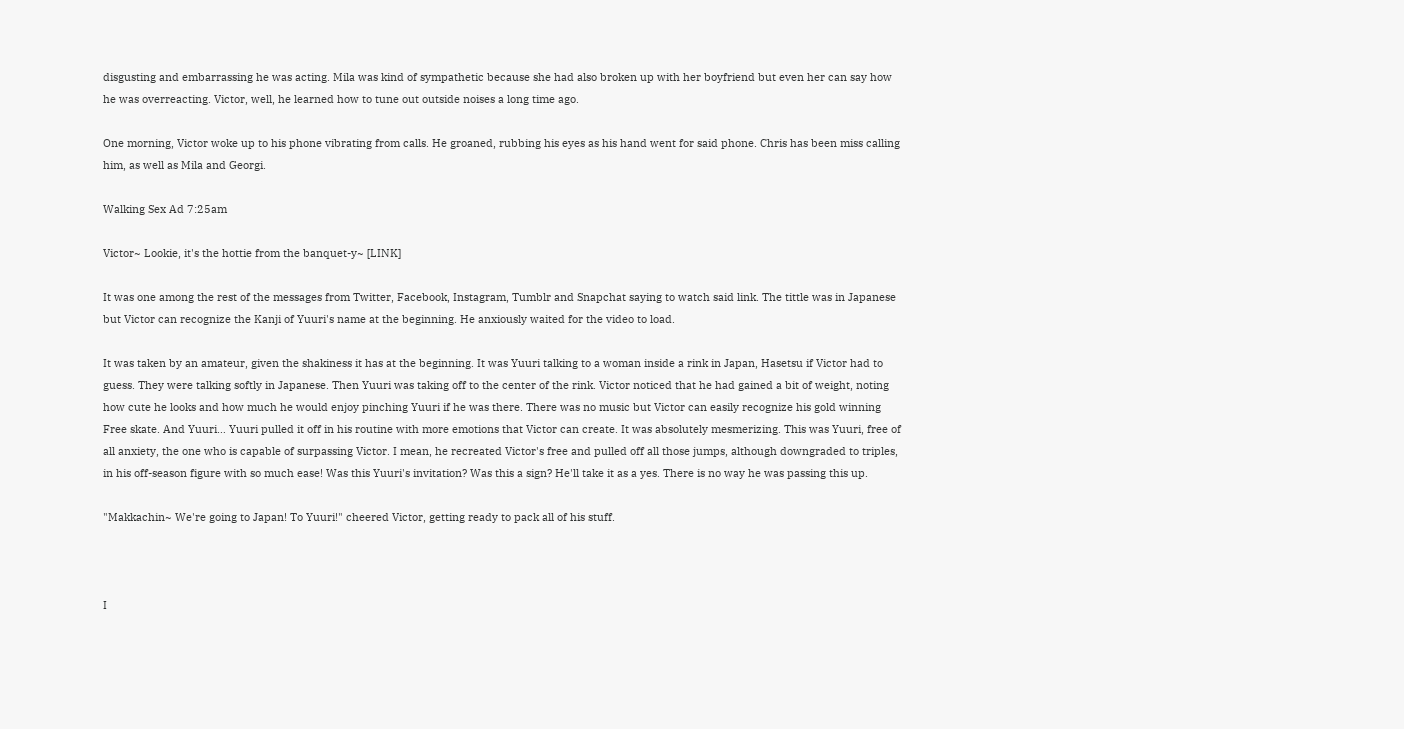disgusting and embarrassing he was acting. Mila was kind of sympathetic because she had also broken up with her boyfriend but even her can say how he was overreacting. Victor, well, he learned how to tune out outside noises a long time ago.

One morning, Victor woke up to his phone vibrating from calls. He groaned, rubbing his eyes as his hand went for said phone. Chris has been miss calling him, as well as Mila and Georgi.

Walking Sex Ad 7:25am

Victor~ Lookie, it's the hottie from the banquet-y~ [LINK]

It was one among the rest of the messages from Twitter, Facebook, Instagram, Tumblr and Snapchat saying to watch said link. The tittle was in Japanese but Victor can recognize the Kanji of Yuuri's name at the beginning. He anxiously waited for the video to load.

It was taken by an amateur, given the shakiness it has at the beginning. It was Yuuri talking to a woman inside a rink in Japan, Hasetsu if Victor had to guess. They were talking softly in Japanese. Then Yuuri was taking off to the center of the rink. Victor noticed that he had gained a bit of weight, noting how cute he looks and how much he would enjoy pinching Yuuri if he was there. There was no music but Victor can easily recognize his gold winning Free skate. And Yuuri… Yuuri pulled it off in his routine with more emotions that Victor can create. It was absolutely mesmerizing. This was Yuuri, free of all anxiety, the one who is capable of surpassing Victor. I mean, he recreated Victor's free and pulled off all those jumps, although downgraded to triples, in his off-season figure with so much ease! Was this Yuuri's invitation? Was this a sign? He'll take it as a yes. There is no way he was passing this up.

"Makkachin~ We're going to Japan! To Yuuri!" cheered Victor, getting ready to pack all of his stuff.



I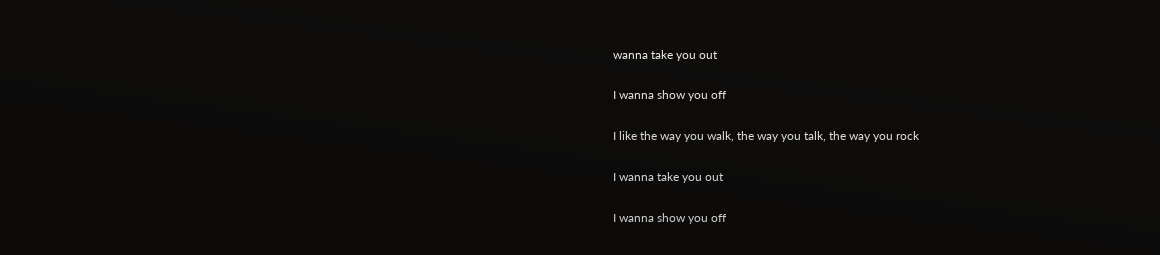wanna take you out

I wanna show you off

I like the way you walk, the way you talk, the way you rock

I wanna take you out

I wanna show you off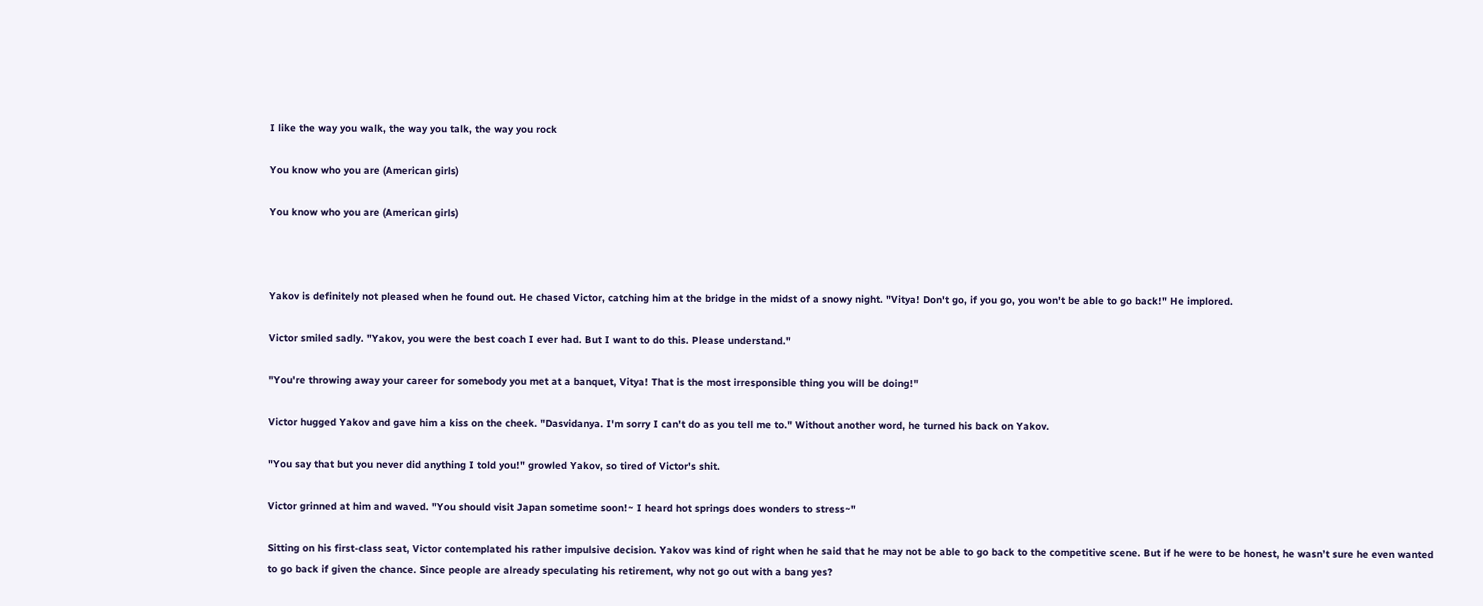I like the way you walk, the way you talk, the way you rock

You know who you are (American girls)

You know who you are (American girls)



Yakov is definitely not pleased when he found out. He chased Victor, catching him at the bridge in the midst of a snowy night. "Vitya! Don't go, if you go, you won't be able to go back!" He implored.

Victor smiled sadly. "Yakov, you were the best coach I ever had. But I want to do this. Please understand."

"You're throwing away your career for somebody you met at a banquet, Vitya! That is the most irresponsible thing you will be doing!"

Victor hugged Yakov and gave him a kiss on the cheek. "Dasvidanya. I'm sorry I can't do as you tell me to." Without another word, he turned his back on Yakov.

"You say that but you never did anything I told you!" growled Yakov, so tired of Victor's shit.

Victor grinned at him and waved. "You should visit Japan sometime soon!~ I heard hot springs does wonders to stress~"

Sitting on his first-class seat, Victor contemplated his rather impulsive decision. Yakov was kind of right when he said that he may not be able to go back to the competitive scene. But if he were to be honest, he wasn’t sure he even wanted to go back if given the chance. Since people are already speculating his retirement, why not go out with a bang yes?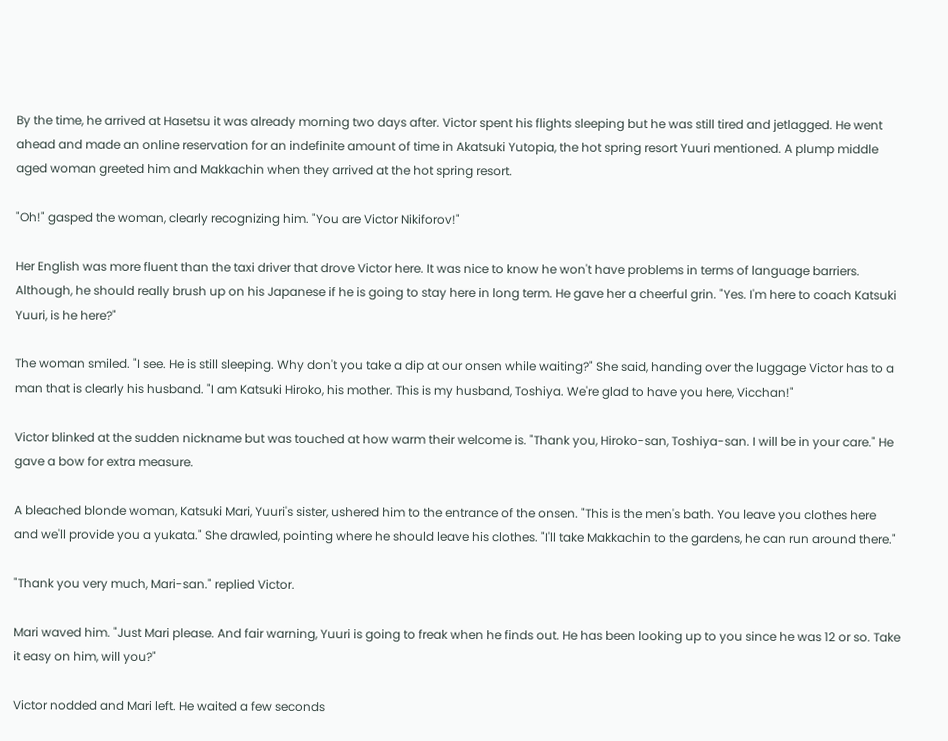By the time, he arrived at Hasetsu it was already morning two days after. Victor spent his flights sleeping but he was still tired and jetlagged. He went ahead and made an online reservation for an indefinite amount of time in Akatsuki Yutopia, the hot spring resort Yuuri mentioned. A plump middle aged woman greeted him and Makkachin when they arrived at the hot spring resort.

"Oh!" gasped the woman, clearly recognizing him. "You are Victor Nikiforov!"

Her English was more fluent than the taxi driver that drove Victor here. It was nice to know he won't have problems in terms of language barriers. Although, he should really brush up on his Japanese if he is going to stay here in long term. He gave her a cheerful grin. "Yes. I'm here to coach Katsuki Yuuri, is he here?"

The woman smiled. "I see. He is still sleeping. Why don't you take a dip at our onsen while waiting?" She said, handing over the luggage Victor has to a man that is clearly his husband. "I am Katsuki Hiroko, his mother. This is my husband, Toshiya. We're glad to have you here, Vicchan!"

Victor blinked at the sudden nickname but was touched at how warm their welcome is. "Thank you, Hiroko-san, Toshiya-san. I will be in your care." He gave a bow for extra measure.

A bleached blonde woman, Katsuki Mari, Yuuri's sister, ushered him to the entrance of the onsen. "This is the men's bath. You leave you clothes here and we'll provide you a yukata." She drawled, pointing where he should leave his clothes. "I'll take Makkachin to the gardens, he can run around there."

"Thank you very much, Mari-san." replied Victor.

Mari waved him. "Just Mari please. And fair warning, Yuuri is going to freak when he finds out. He has been looking up to you since he was 12 or so. Take it easy on him, will you?"

Victor nodded and Mari left. He waited a few seconds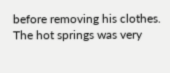before removing his clothes. The hot springs was very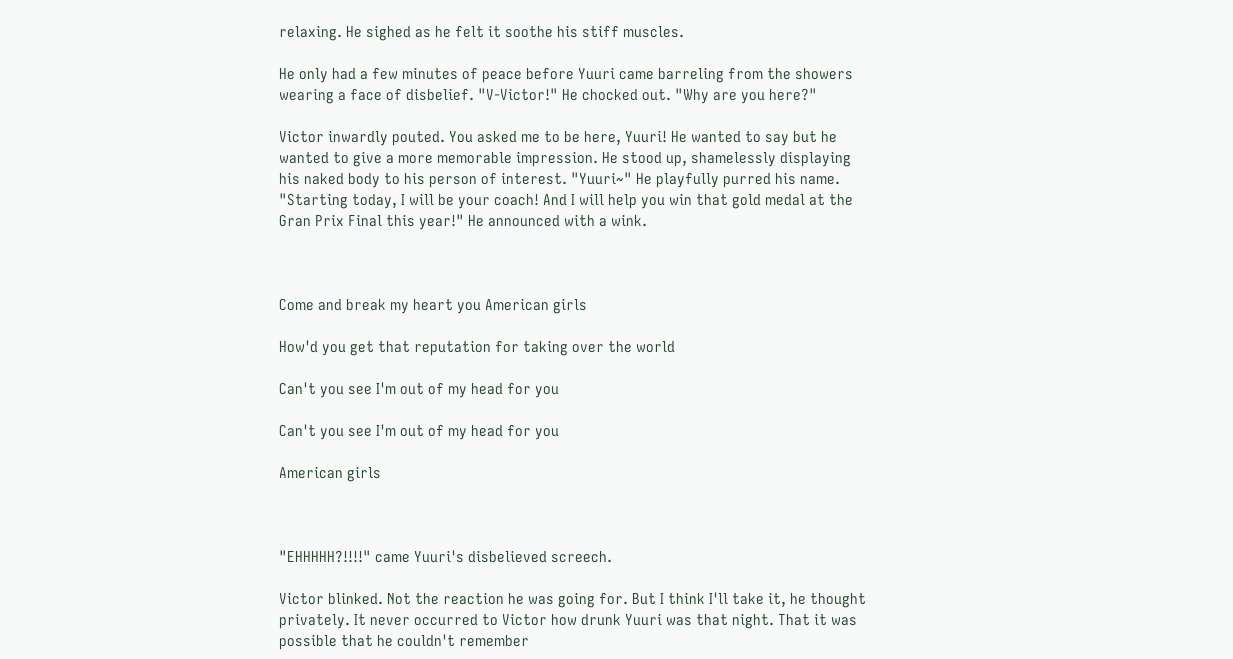relaxing. He sighed as he felt it soothe his stiff muscles.

He only had a few minutes of peace before Yuuri came barreling from the showers wearing a face of disbelief. "V-Victor!" He chocked out. "Why are you here?"

Victor inwardly pouted. You asked me to be here, Yuuri! He wanted to say but he wanted to give a more memorable impression. He stood up, shamelessly displaying his naked body to his person of interest. "Yuuri~" He playfully purred his name. "Starting today, I will be your coach! And I will help you win that gold medal at the Gran Prix Final this year!" He announced with a wink.



Come and break my heart you American girls

How'd you get that reputation for taking over the world

Can't you see I'm out of my head for you

Can't you see I'm out of my head for you

American girls



"EHHHHH?!!!!" came Yuuri's disbelieved screech.

Victor blinked. Not the reaction he was going for. But I think I'll take it, he thought privately. It never occurred to Victor how drunk Yuuri was that night. That it was possible that he couldn't remember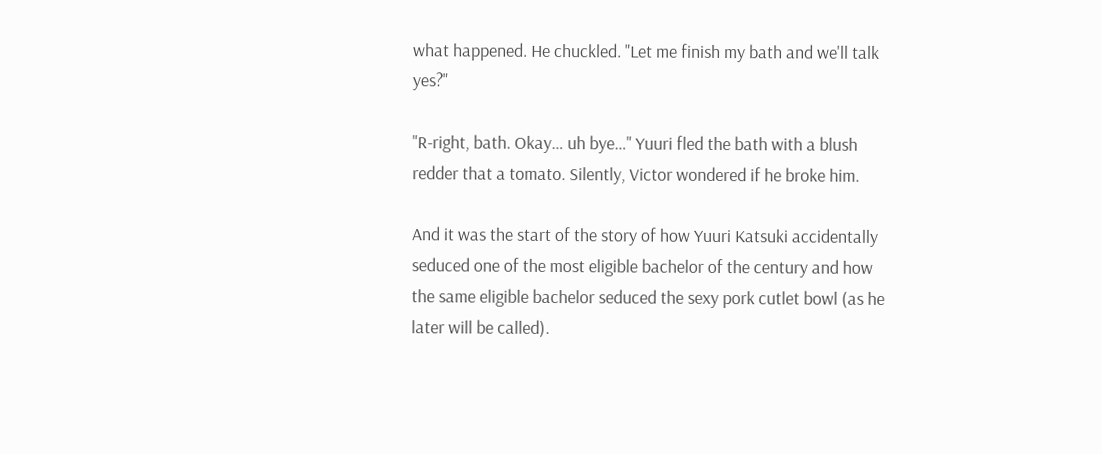what happened. He chuckled. "Let me finish my bath and we'll talk yes?"

"R-right, bath. Okay… uh bye…" Yuuri fled the bath with a blush redder that a tomato. Silently, Victor wondered if he broke him.

And it was the start of the story of how Yuuri Katsuki accidentally seduced one of the most eligible bachelor of the century and how the same eligible bachelor seduced the sexy pork cutlet bowl (as he later will be called).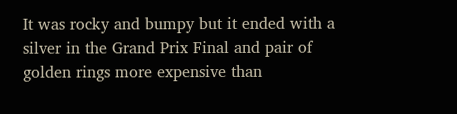It was rocky and bumpy but it ended with a silver in the Grand Prix Final and pair of golden rings more expensive than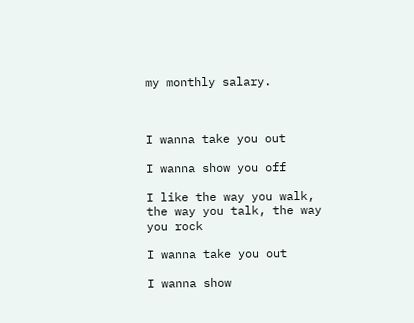my monthly salary.



I wanna take you out

I wanna show you off

I like the way you walk, the way you talk, the way you rock

I wanna take you out

I wanna show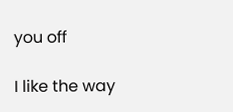you off

I like the way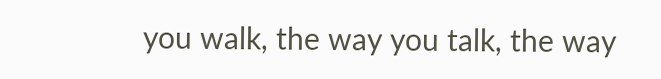you walk, the way you talk, the way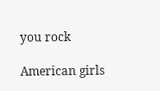you rock

American girls